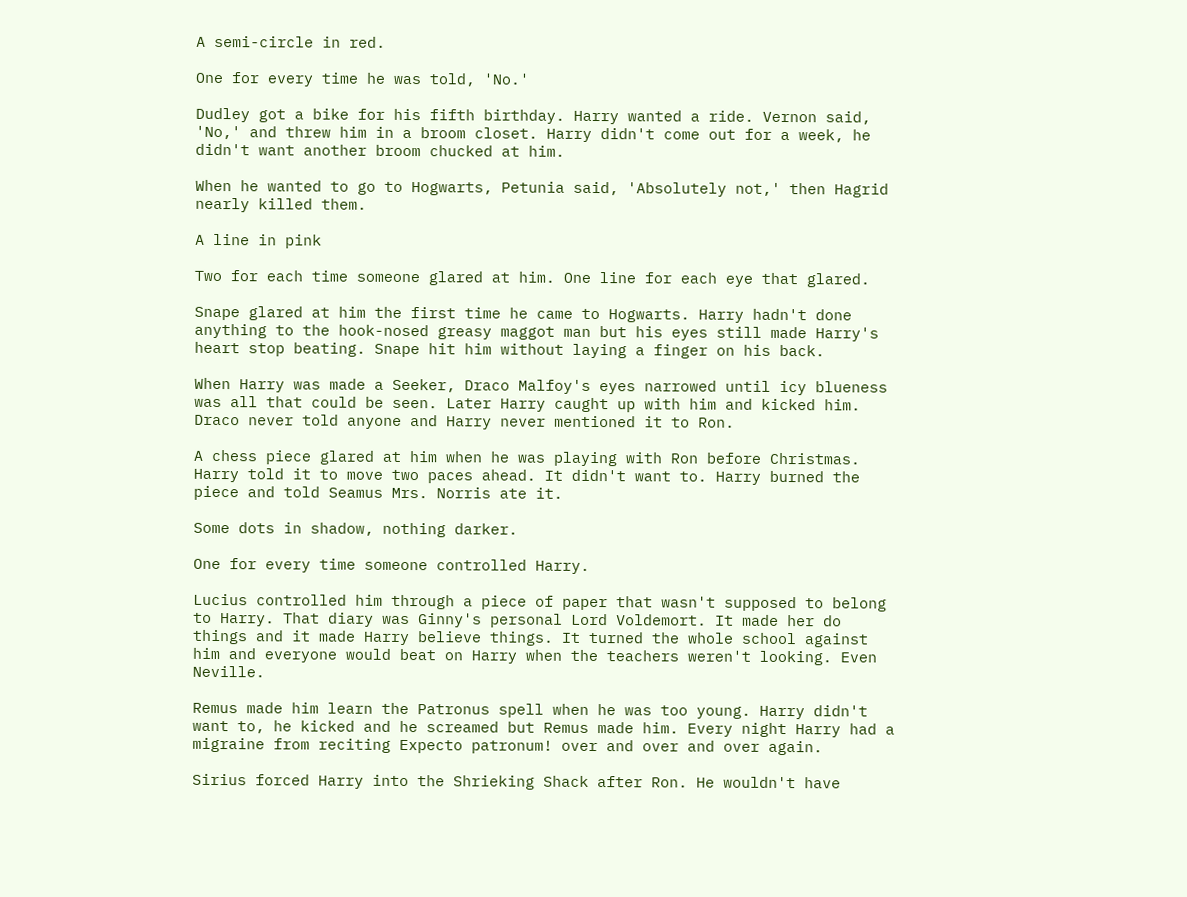A semi-circle in red.

One for every time he was told, 'No.'

Dudley got a bike for his fifth birthday. Harry wanted a ride. Vernon said, 'No,' and threw him in a broom closet. Harry didn't come out for a week, he didn't want another broom chucked at him.

When he wanted to go to Hogwarts, Petunia said, 'Absolutely not,' then Hagrid nearly killed them.

A line in pink

Two for each time someone glared at him. One line for each eye that glared.

Snape glared at him the first time he came to Hogwarts. Harry hadn't done anything to the hook-nosed greasy maggot man but his eyes still made Harry's heart stop beating. Snape hit him without laying a finger on his back.

When Harry was made a Seeker, Draco Malfoy's eyes narrowed until icy blueness was all that could be seen. Later Harry caught up with him and kicked him. Draco never told anyone and Harry never mentioned it to Ron.

A chess piece glared at him when he was playing with Ron before Christmas. Harry told it to move two paces ahead. It didn't want to. Harry burned the piece and told Seamus Mrs. Norris ate it.

Some dots in shadow, nothing darker.

One for every time someone controlled Harry.

Lucius controlled him through a piece of paper that wasn't supposed to belong to Harry. That diary was Ginny's personal Lord Voldemort. It made her do things and it made Harry believe things. It turned the whole school against him and everyone would beat on Harry when the teachers weren't looking. Even Neville.

Remus made him learn the Patronus spell when he was too young. Harry didn't want to, he kicked and he screamed but Remus made him. Every night Harry had a migraine from reciting Expecto patronum! over and over and over again.

Sirius forced Harry into the Shrieking Shack after Ron. He wouldn't have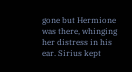gone but Hermione was there, whinging her distress in his ear. Sirius kept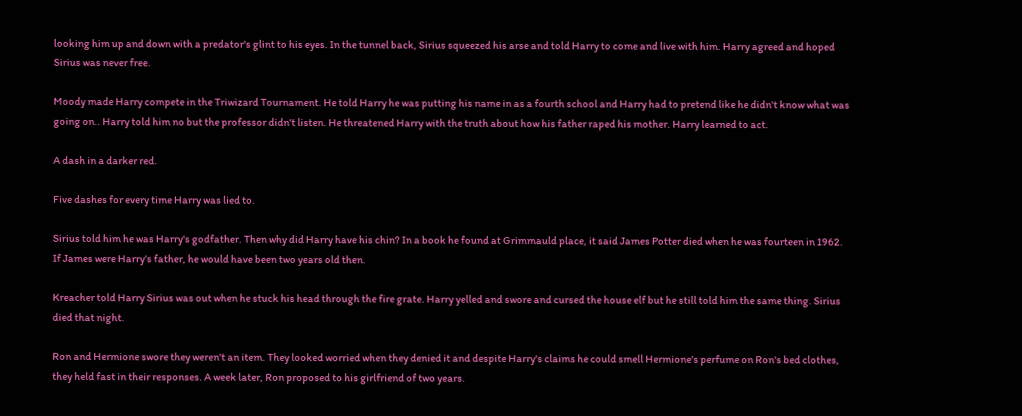looking him up and down with a predator's glint to his eyes. In the tunnel back, Sirius squeezed his arse and told Harry to come and live with him. Harry agreed and hoped Sirius was never free.

Moody made Harry compete in the Triwizard Tournament. He told Harry he was putting his name in as a fourth school and Harry had to pretend like he didn't know what was going on.. Harry told him no but the professor didn't listen. He threatened Harry with the truth about how his father raped his mother. Harry learned to act.

A dash in a darker red.

Five dashes for every time Harry was lied to.

Sirius told him he was Harry's godfather. Then why did Harry have his chin? In a book he found at Grimmauld place, it said James Potter died when he was fourteen in 1962. If James were Harry's father, he would have been two years old then.

Kreacher told Harry Sirius was out when he stuck his head through the fire grate. Harry yelled and swore and cursed the house elf but he still told him the same thing. Sirius died that night.

Ron and Hermione swore they weren't an item. They looked worried when they denied it and despite Harry's claims he could smell Hermione's perfume on Ron's bed clothes, they held fast in their responses. A week later, Ron proposed to his girlfriend of two years.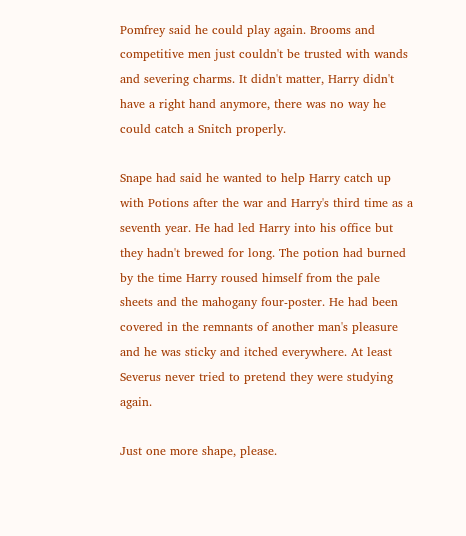Pomfrey said he could play again. Brooms and competitive men just couldn't be trusted with wands and severing charms. It didn't matter, Harry didn't have a right hand anymore, there was no way he could catch a Snitch properly.

Snape had said he wanted to help Harry catch up with Potions after the war and Harry's third time as a seventh year. He had led Harry into his office but they hadn't brewed for long. The potion had burned by the time Harry roused himself from the pale sheets and the mahogany four-poster. He had been covered in the remnants of another man's pleasure and he was sticky and itched everywhere. At least Severus never tried to pretend they were studying again.

Just one more shape, please.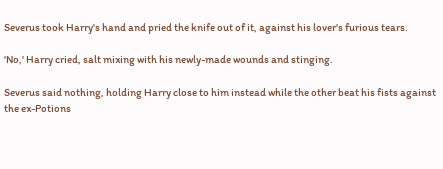Severus took Harry's hand and pried the knife out of it, against his lover's furious tears.

'No,' Harry cried, salt mixing with his newly-made wounds and stinging.

Severus said nothing, holding Harry close to him instead while the other beat his fists against the ex-Potions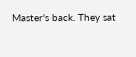Master's back. They sat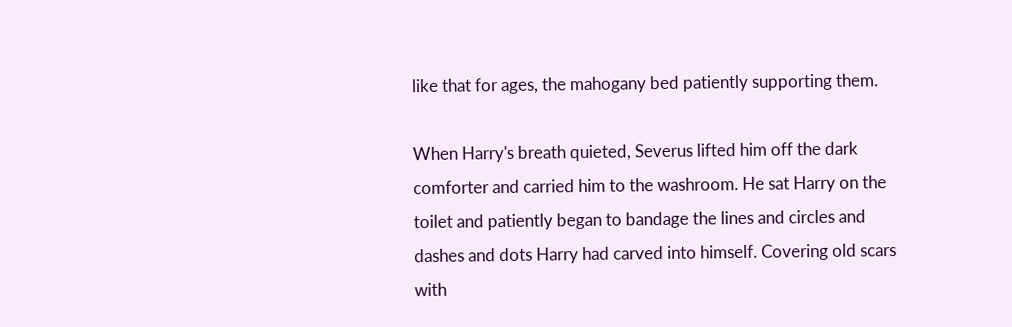like that for ages, the mahogany bed patiently supporting them.

When Harry's breath quieted, Severus lifted him off the dark comforter and carried him to the washroom. He sat Harry on the toilet and patiently began to bandage the lines and circles and dashes and dots Harry had carved into himself. Covering old scars with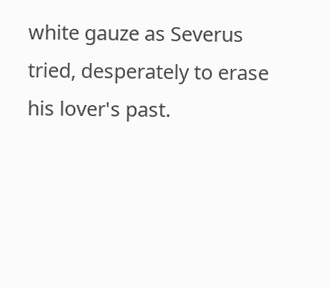white gauze as Severus tried, desperately to erase his lover's past.